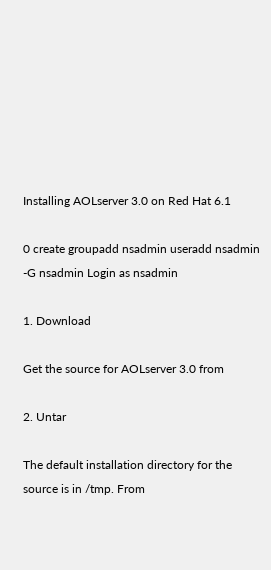Installing AOLserver 3.0 on Red Hat 6.1

0 create groupadd nsadmin useradd nsadmin -G nsadmin Login as nsadmin

1. Download

Get the source for AOLserver 3.0 from

2. Untar

The default installation directory for the source is in /tmp. From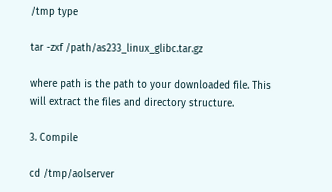/tmp type

tar -zxf /path/as233_linux_glibc.tar.gz

where path is the path to your downloaded file. This will extract the files and directory structure.

3. Compile

cd /tmp/aolserver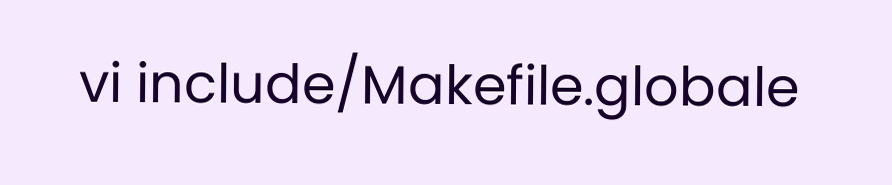vi include/Makefile.globale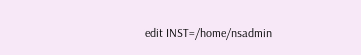edit INST=/home/nsadmin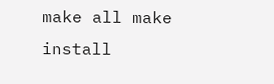make all make install